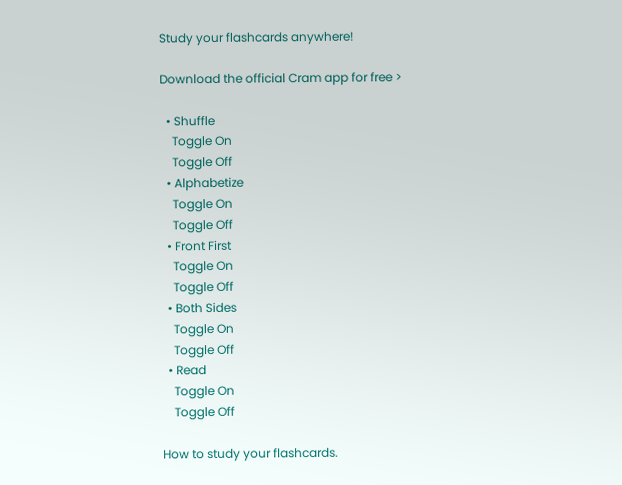Study your flashcards anywhere!

Download the official Cram app for free >

  • Shuffle
    Toggle On
    Toggle Off
  • Alphabetize
    Toggle On
    Toggle Off
  • Front First
    Toggle On
    Toggle Off
  • Both Sides
    Toggle On
    Toggle Off
  • Read
    Toggle On
    Toggle Off

How to study your flashcards.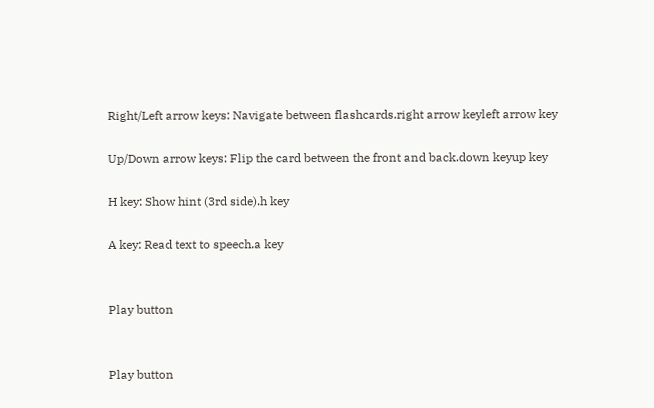Right/Left arrow keys: Navigate between flashcards.right arrow keyleft arrow key

Up/Down arrow keys: Flip the card between the front and back.down keyup key

H key: Show hint (3rd side).h key

A key: Read text to speech.a key


Play button


Play button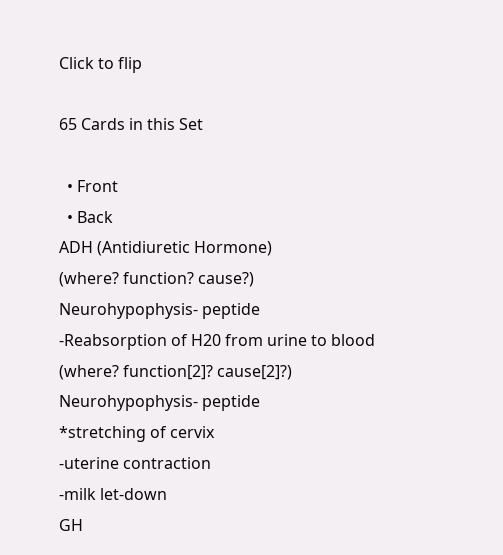Click to flip

65 Cards in this Set

  • Front
  • Back
ADH (Antidiuretic Hormone)
(where? function? cause?)
Neurohypophysis- peptide
-Reabsorption of H20 from urine to blood
(where? function[2]? cause[2]?)
Neurohypophysis- peptide
*stretching of cervix
-uterine contraction
-milk let-down
GH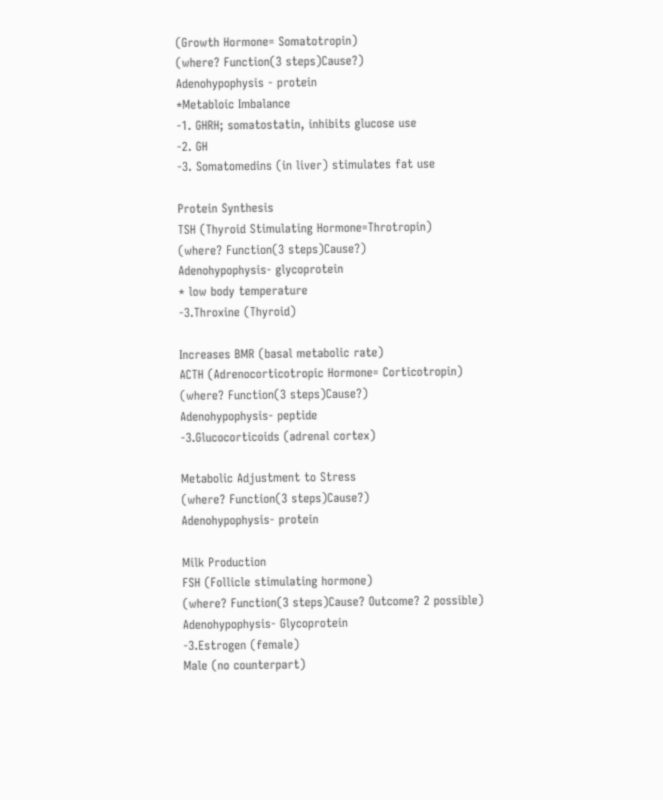(Growth Hormone= Somatotropin)
(where? Function(3 steps)Cause?)
Adenohypophysis - protein
*Metabloic Imbalance
-1. GHRH; somatostatin, inhibits glucose use
-2. GH
-3. Somatomedins (in liver) stimulates fat use

Protein Synthesis
TSH (Thyroid Stimulating Hormone=Throtropin)
(where? Function(3 steps)Cause?)
Adenohypophysis- glycoprotein
* low body temperature
-3.Throxine (Thyroid)

Increases BMR (basal metabolic rate)
ACTH (Adrenocorticotropic Hormone= Corticotropin)
(where? Function(3 steps)Cause?)
Adenohypophysis- peptide
-3.Glucocorticoids (adrenal cortex)

Metabolic Adjustment to Stress
(where? Function(3 steps)Cause?)
Adenohypophysis- protein

Milk Production
FSH (Follicle stimulating hormone)
(where? Function(3 steps)Cause? Outcome? 2 possible)
Adenohypophysis- Glycoprotein
-3.Estrogen (female)
Male (no counterpart)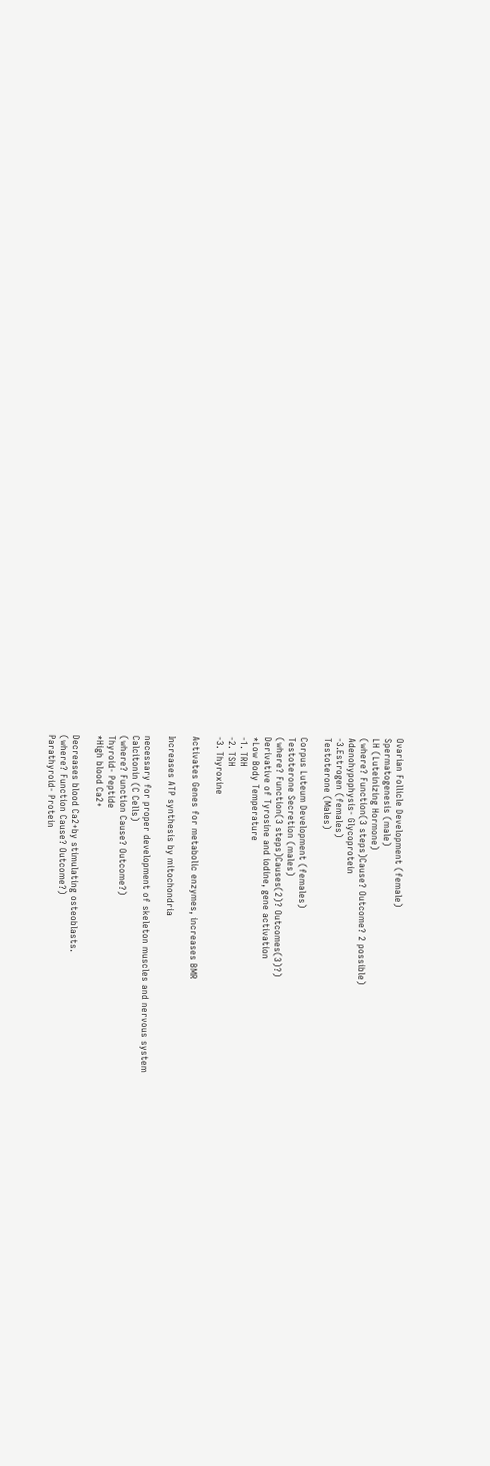Ovarian Follicle Development (female)
Spermatogenesis (male)
LH (Luteinizing Hormone)
(where? Function(3 steps)Cause? Outcome? 2 possible)
Adenohypophysis- Glycoprotein
-3.Estrogen (females)
Testoterone (Males)

Corpus Luteum Development (females)
Testoterone Secretion (males)
(where? Function(3 steps)Causes(2)? Outcomes(3)?)
Derivative of Tyrosine and iodine, gene activation
*Low Body Temperature
-1. TRH
-2. TSH
-3. Thyroxine

Activates Genes for metabolic enzymes, increases BMR

Increases ATP synthesis by mitochondria

necessary for proper development of skeleton muscles and nervous system
Calcitonin (C Cells)
(where? Function Cause? Outcome?)
Thyroid- Peptide
*High blood Ca2+

Decreases blood Ca2+by stimulating osteoblasts.
(where? Function Cause? Outcome?)
Parathyroid- Protein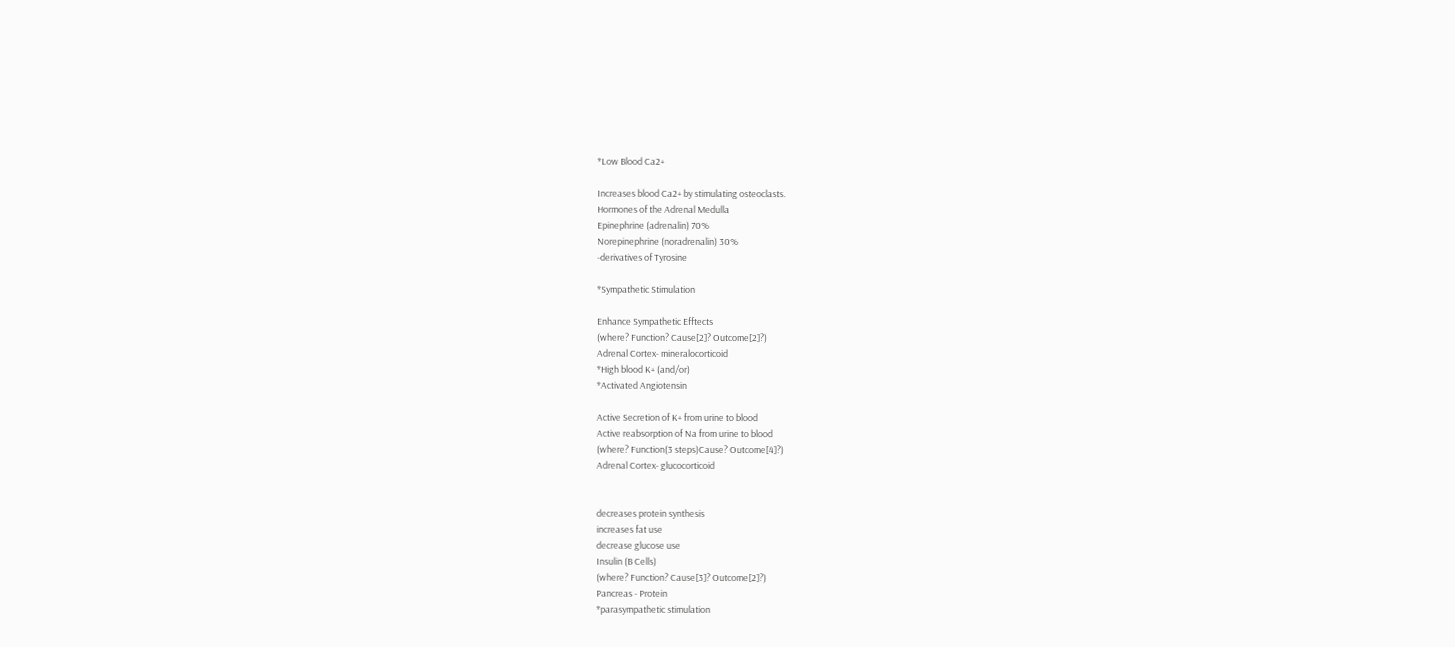*Low Blood Ca2+

Increases blood Ca2+ by stimulating osteoclasts.
Hormones of the Adrenal Medulla
Epinephrine (adrenalin) 70%
Norepinephrine (noradrenalin) 30%
-derivatives of Tyrosine

*Sympathetic Stimulation

Enhance Sympathetic Efftects
(where? Function? Cause[2]? Outcome[2]?)
Adrenal Cortex- mineralocorticoid
*High blood K+ (and/or)
*Activated Angiotensin

Active Secretion of K+ from urine to blood
Active reabsorption of Na from urine to blood
(where? Function(3 steps)Cause? Outcome[4]?)
Adrenal Cortex- glucocorticoid


decreases protein synthesis
increases fat use
decrease glucose use
Insulin (B Cells)
(where? Function? Cause[3]? Outcome[2]?)
Pancreas - Protein
*parasympathetic stimulation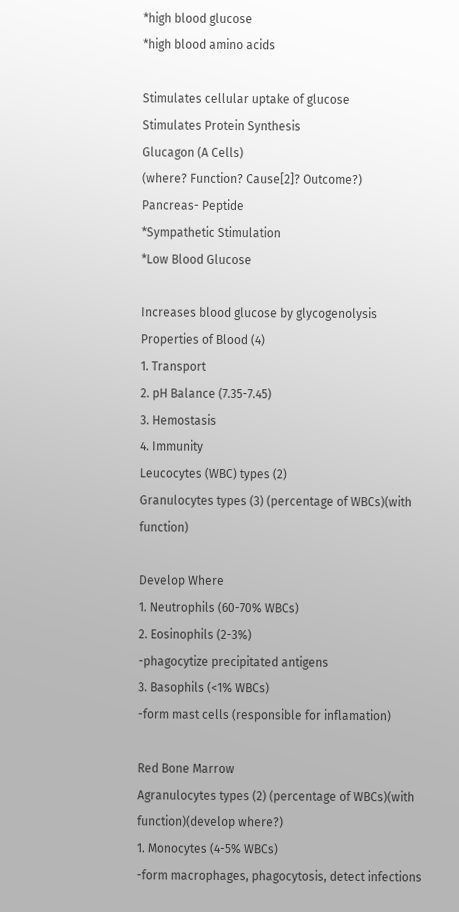*high blood glucose
*high blood amino acids

Stimulates cellular uptake of glucose
Stimulates Protein Synthesis
Glucagon (A Cells)
(where? Function? Cause[2]? Outcome?)
Pancreas- Peptide
*Sympathetic Stimulation
*Low Blood Glucose

Increases blood glucose by glycogenolysis
Properties of Blood (4)
1. Transport
2. pH Balance (7.35-7.45)
3. Hemostasis
4. Immunity
Leucocytes (WBC) types (2)
Granulocytes types (3) (percentage of WBCs)(with function)

Develop Where
1. Neutrophils (60-70% WBCs)
2. Eosinophils (2-3%)
-phagocytize precipitated antigens
3. Basophils (<1% WBCs)
-form mast cells (responsible for inflamation)

Red Bone Marrow
Agranulocytes types (2) (percentage of WBCs)(with function)(develop where?)
1. Monocytes (4-5% WBCs)
-form macrophages, phagocytosis, detect infections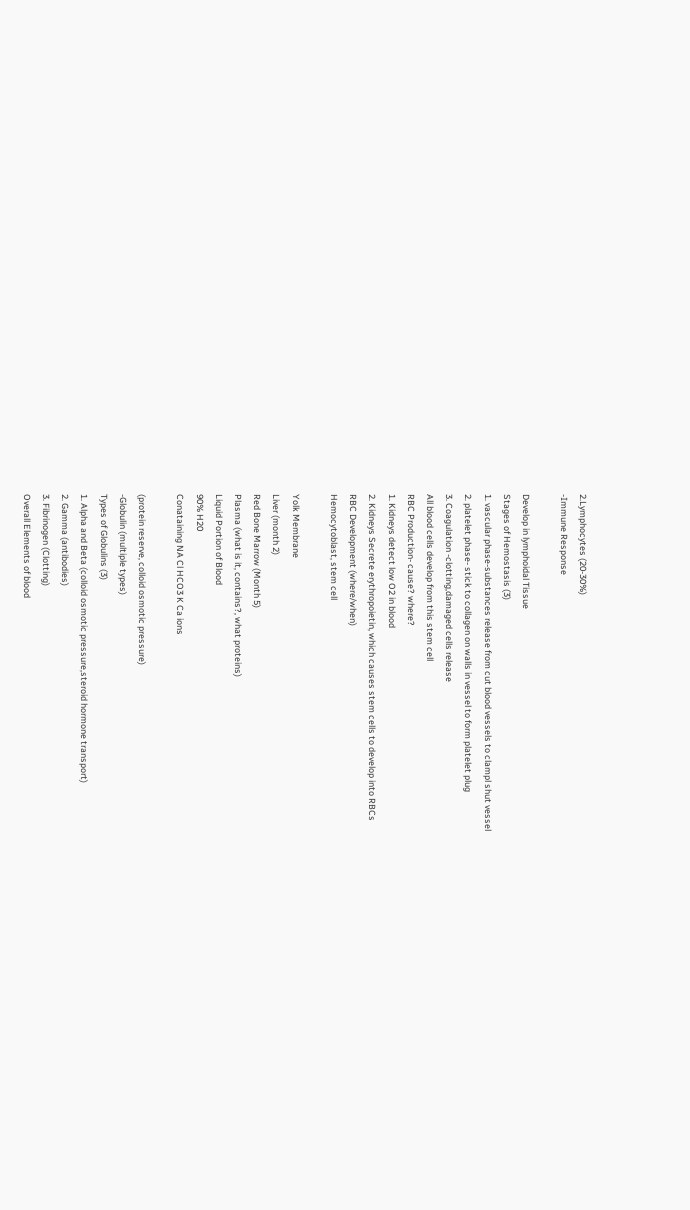2.Lymphocytes (20-30%)
-Immune Response

Develop in lymphoidal Tissue
Stages of Hemostasis (3)
1. vascular phase-substances release from cut blood vessels to clampl shut vessel
2. platelet phase- stick to collagen on walls in vessel to form platelet plug
3. Coagulation -clotting,damaged cells release
All blood cells develop from this stem cell
RBC Production- cause? where?
1. Kidneys detect low O2 in blood
2. Kidneys Secrete erythropoietin, which causes stem cells to develop into RBCs
RBC Development (where/when)
Hemocytoblast, stem cell

Yolk Membrane
Liver (month 2)
Red Bone Marrow (Month 5)
Plasma (what is it, contains?, what proteins)
Liquid Portion of Blood
90% H20
Conataining NA Cl HCO3 K Ca ions

(protein reserve, colloid osmotic pressure)
-Globulin (multiple types)
Types of Globulins (3)
1. Alpha and Beta (colloid osmotic pressure,steroid hormone transport)
2. Gamma (antibodies)
3. Fibrinogen (Clotting)
Overall Elements of blood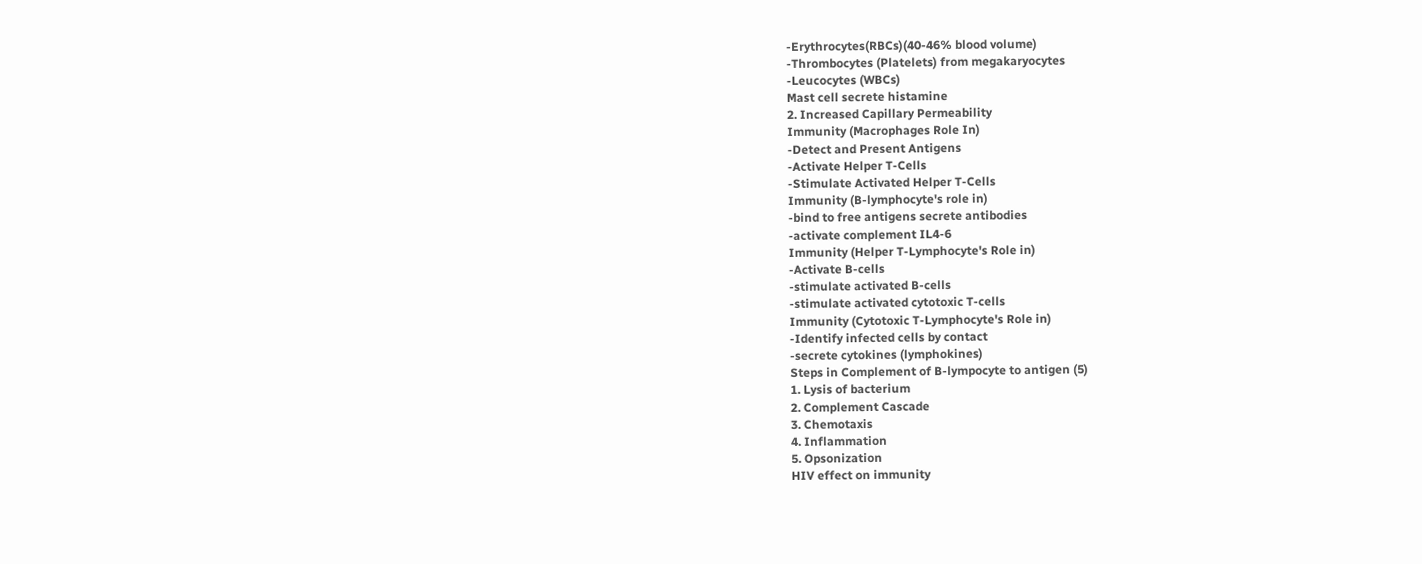-Erythrocytes(RBCs)(40-46% blood volume)
-Thrombocytes (Platelets) from megakaryocytes
-Leucocytes (WBCs)
Mast cell secrete histamine
2. Increased Capillary Permeability
Immunity (Macrophages Role In)
-Detect and Present Antigens
-Activate Helper T-Cells
-Stimulate Activated Helper T-Cells
Immunity (B-lymphocyte's role in)
-bind to free antigens secrete antibodies
-activate complement IL4-6
Immunity (Helper T-Lymphocyte's Role in)
-Activate B-cells
-stimulate activated B-cells
-stimulate activated cytotoxic T-cells
Immunity (Cytotoxic T-Lymphocyte's Role in)
-Identify infected cells by contact
-secrete cytokines (lymphokines)
Steps in Complement of B-lympocyte to antigen (5)
1. Lysis of bacterium
2. Complement Cascade
3. Chemotaxis
4. Inflammation
5. Opsonization
HIV effect on immunity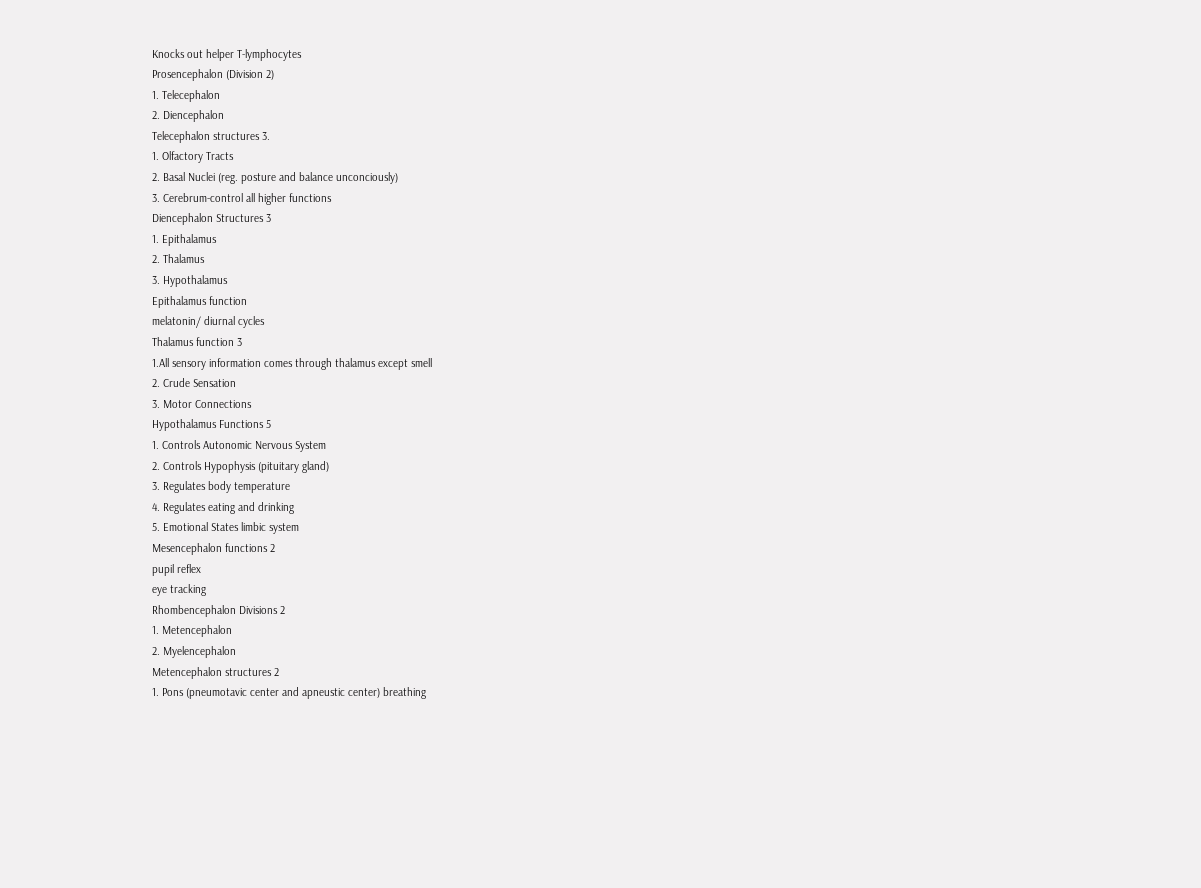Knocks out helper T-lymphocytes
Prosencephalon (Division 2)
1. Telecephalon
2. Diencephalon
Telecephalon structures 3.
1. Olfactory Tracts
2. Basal Nuclei (reg. posture and balance unconciously)
3. Cerebrum-control all higher functions
Diencephalon Structures 3
1. Epithalamus
2. Thalamus
3. Hypothalamus
Epithalamus function
melatonin/ diurnal cycles
Thalamus function 3
1.All sensory information comes through thalamus except smell
2. Crude Sensation
3. Motor Connections
Hypothalamus Functions 5
1. Controls Autonomic Nervous System
2. Controls Hypophysis (pituitary gland)
3. Regulates body temperature
4. Regulates eating and drinking
5. Emotional States limbic system
Mesencephalon functions 2
pupil reflex
eye tracking
Rhombencephalon Divisions 2
1. Metencephalon
2. Myelencephalon
Metencephalon structures 2
1. Pons (pneumotavic center and apneustic center) breathing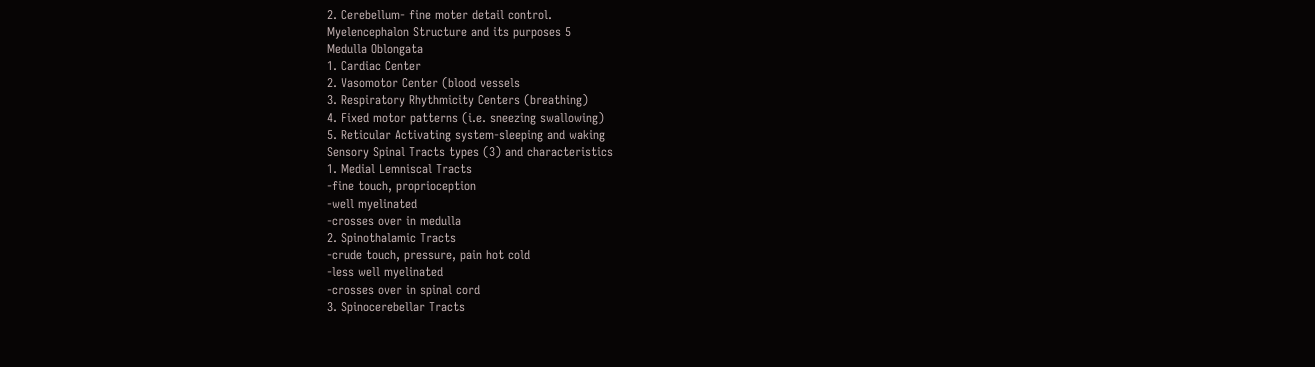2. Cerebellum- fine moter detail control.
Myelencephalon Structure and its purposes 5
Medulla Oblongata
1. Cardiac Center
2. Vasomotor Center (blood vessels
3. Respiratory Rhythmicity Centers (breathing)
4. Fixed motor patterns (i.e. sneezing swallowing)
5. Reticular Activating system-sleeping and waking
Sensory Spinal Tracts types (3) and characteristics
1. Medial Lemniscal Tracts
-fine touch, proprioception
-well myelinated
-crosses over in medulla
2. Spinothalamic Tracts
-crude touch, pressure, pain hot cold
-less well myelinated
-crosses over in spinal cord
3. Spinocerebellar Tracts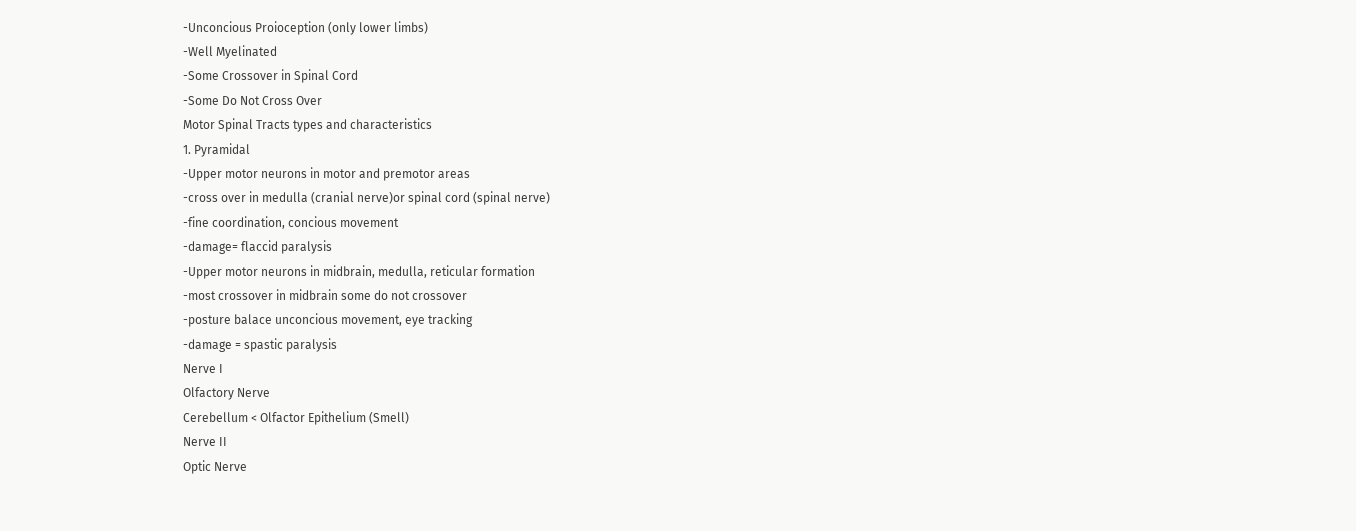-Unconcious Proioception (only lower limbs)
-Well Myelinated
-Some Crossover in Spinal Cord
-Some Do Not Cross Over
Motor Spinal Tracts types and characteristics
1. Pyramidal
-Upper motor neurons in motor and premotor areas
-cross over in medulla (cranial nerve)or spinal cord (spinal nerve)
-fine coordination, concious movement
-damage= flaccid paralysis
-Upper motor neurons in midbrain, medulla, reticular formation
-most crossover in midbrain some do not crossover
-posture balace unconcious movement, eye tracking
-damage = spastic paralysis
Nerve I
Olfactory Nerve
Cerebellum < Olfactor Epithelium (Smell)
Nerve II
Optic Nerve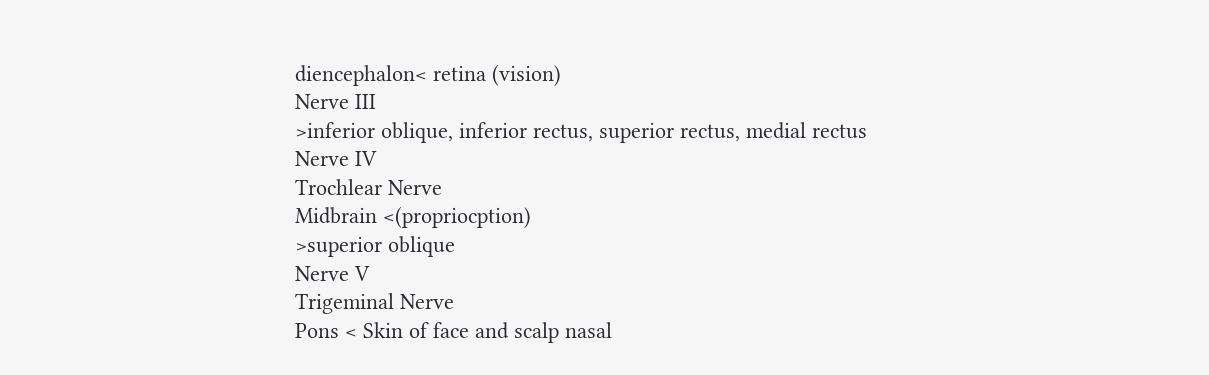diencephalon< retina (vision)
Nerve III
>inferior oblique, inferior rectus, superior rectus, medial rectus
Nerve IV
Trochlear Nerve
Midbrain <(propriocption)
>superior oblique
Nerve V
Trigeminal Nerve
Pons < Skin of face and scalp nasal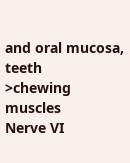and oral mucosa, teeth
>chewing muscles
Nerve VI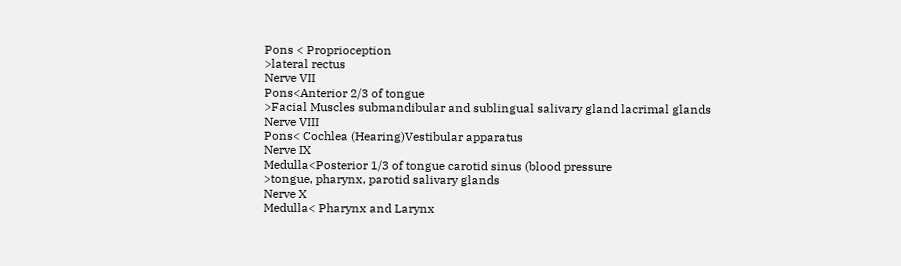Pons < Proprioception
>lateral rectus
Nerve VII
Pons<Anterior 2/3 of tongue
>Facial Muscles submandibular and sublingual salivary gland lacrimal glands
Nerve VIII
Pons< Cochlea (Hearing)Vestibular apparatus
Nerve IX
Medulla<Posterior 1/3 of tongue carotid sinus (blood pressure
>tongue, pharynx, parotid salivary glands
Nerve X
Medulla< Pharynx and Larynx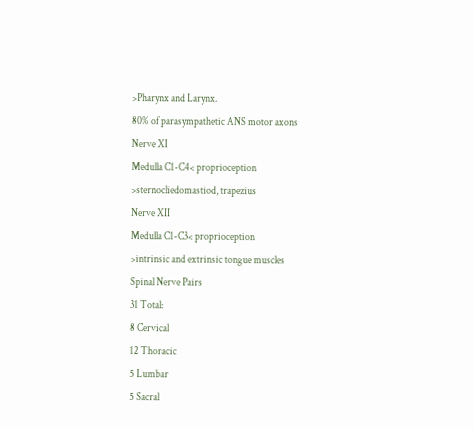>Pharynx and Larynx.
80% of parasympathetic ANS motor axons
Nerve XI
Medulla C1-C4< proprioception
>sternocliedomastiod, trapezius
Nerve XII
Medulla C1-C3< proprioception
>intrinsic and extrinsic tongue muscles
Spinal Nerve Pairs
31 Total:
8 Cervical
12 Thoracic
5 Lumbar
5 Sacral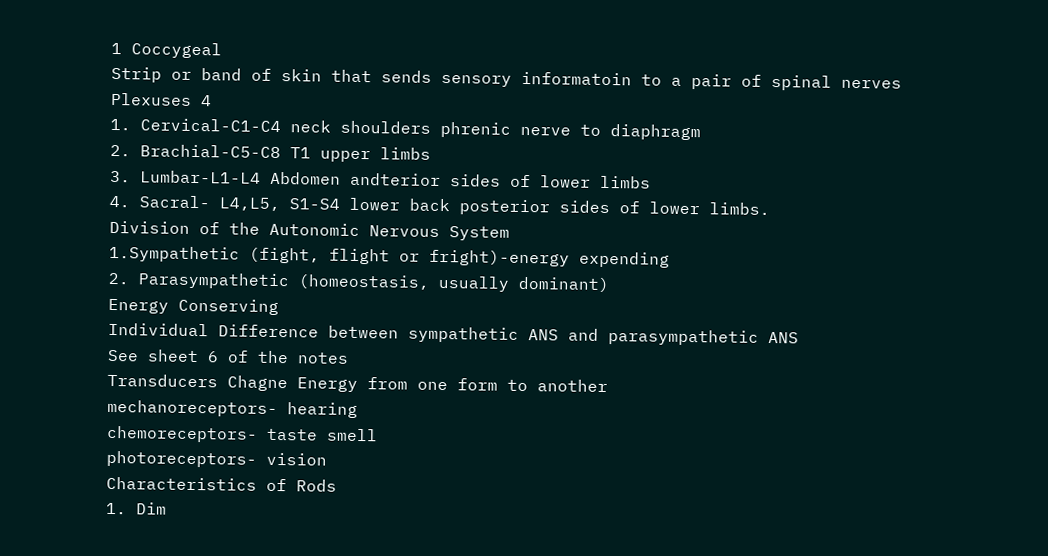1 Coccygeal
Strip or band of skin that sends sensory informatoin to a pair of spinal nerves
Plexuses 4
1. Cervical-C1-C4 neck shoulders phrenic nerve to diaphragm
2. Brachial-C5-C8 T1 upper limbs
3. Lumbar-L1-L4 Abdomen andterior sides of lower limbs
4. Sacral- L4,L5, S1-S4 lower back posterior sides of lower limbs.
Division of the Autonomic Nervous System
1.Sympathetic (fight, flight or fright)-energy expending
2. Parasympathetic (homeostasis, usually dominant)
Energy Conserving
Individual Difference between sympathetic ANS and parasympathetic ANS
See sheet 6 of the notes
Transducers Chagne Energy from one form to another
mechanoreceptors- hearing
chemoreceptors- taste smell
photoreceptors- vision
Characteristics of Rods
1. Dim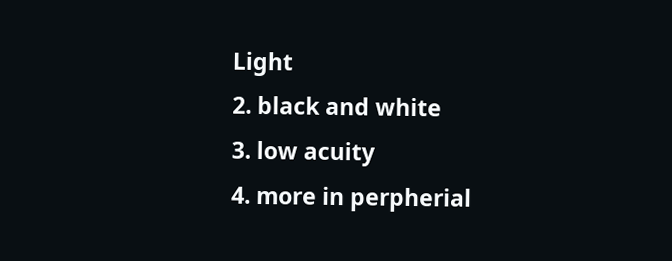Light
2. black and white
3. low acuity
4. more in perpherial